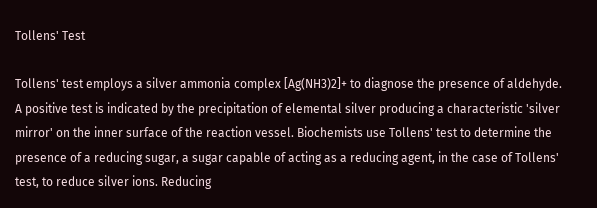Tollens' Test

Tollens' test employs a silver ammonia complex [Ag(NH3)2]+ to diagnose the presence of aldehyde. A positive test is indicated by the precipitation of elemental silver producing a characteristic 'silver mirror' on the inner surface of the reaction vessel. Biochemists use Tollens' test to determine the presence of a reducing sugar, a sugar capable of acting as a reducing agent, in the case of Tollens' test, to reduce silver ions. Reducing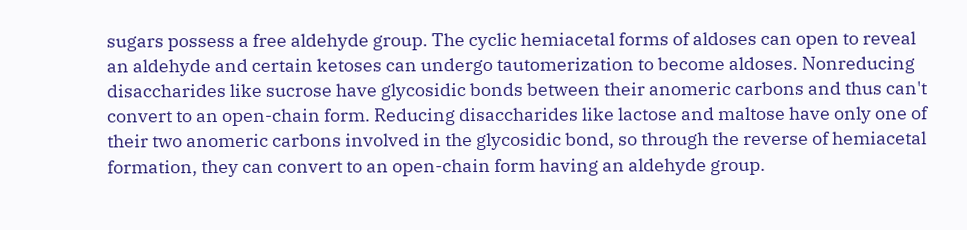sugars possess a free aldehyde group. The cyclic hemiacetal forms of aldoses can open to reveal an aldehyde and certain ketoses can undergo tautomerization to become aldoses. Nonreducing disaccharides like sucrose have glycosidic bonds between their anomeric carbons and thus can't convert to an open-chain form. Reducing disaccharides like lactose and maltose have only one of their two anomeric carbons involved in the glycosidic bond, so through the reverse of hemiacetal formation, they can convert to an open-chain form having an aldehyde group.